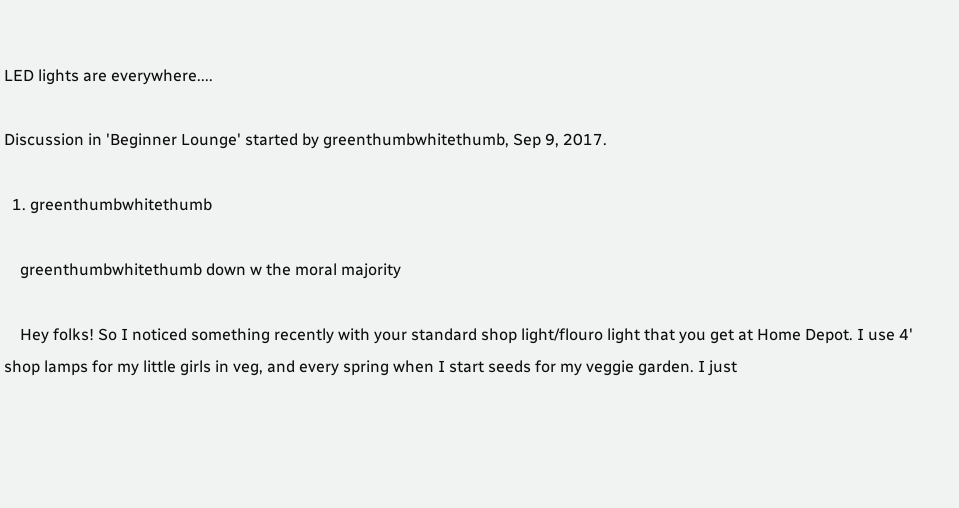LED lights are everywhere....

Discussion in 'Beginner Lounge' started by greenthumbwhitethumb, Sep 9, 2017.

  1. greenthumbwhitethumb

    greenthumbwhitethumb down w the moral majority

    Hey folks! So I noticed something recently with your standard shop light/flouro light that you get at Home Depot. I use 4' shop lamps for my little girls in veg, and every spring when I start seeds for my veggie garden. I just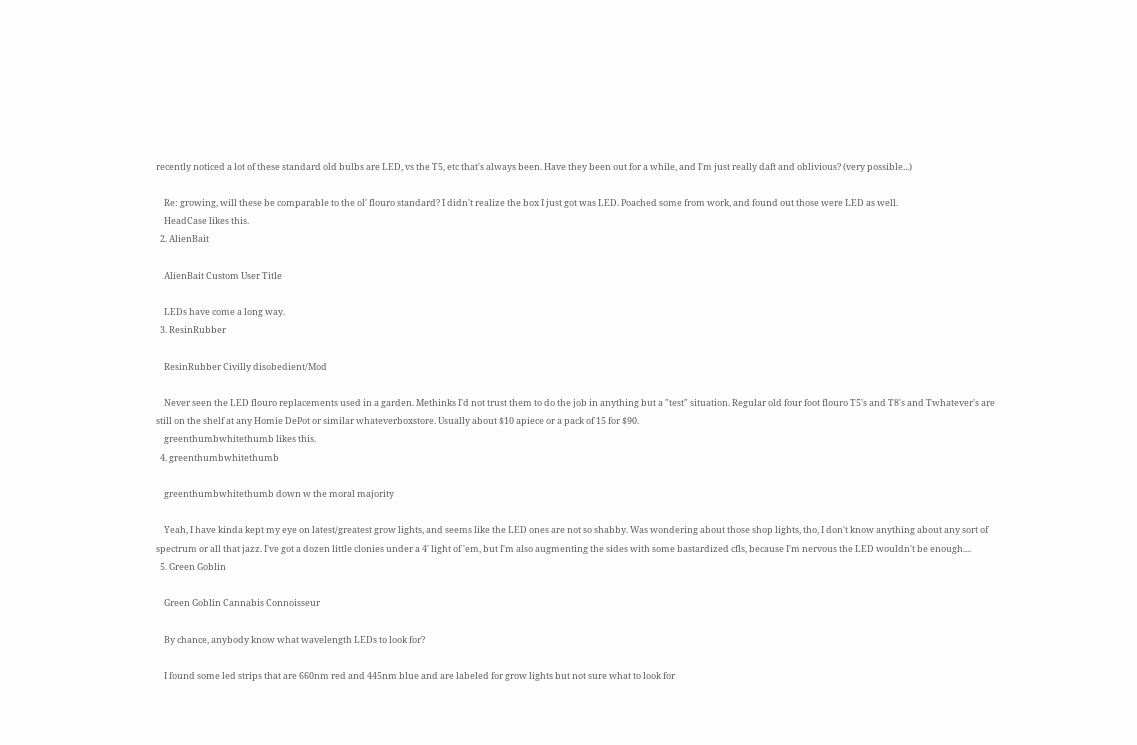recently noticed a lot of these standard old bulbs are LED, vs the T5, etc that's always been. Have they been out for a while, and I'm just really daft and oblivious? (very possible...)

    Re: growing, will these be comparable to the ol' flouro standard? I didn't realize the box I just got was LED. Poached some from work, and found out those were LED as well.
    HeadCase likes this.
  2. AlienBait

    AlienBait Custom User Title

    LEDs have come a long way.
  3. ResinRubber

    ResinRubber Civilly disobedient/Mod

    Never seen the LED flouro replacements used in a garden. Methinks I'd not trust them to do the job in anything but a "test" situation. Regular old four foot flouro T5's and T8's and Twhatever's are still on the shelf at any Homie DePot or similar whateverboxstore. Usually about $10 apiece or a pack of 15 for $90.
    greenthumbwhitethumb likes this.
  4. greenthumbwhitethumb

    greenthumbwhitethumb down w the moral majority

    Yeah, I have kinda kept my eye on latest/greatest grow lights, and seems like the LED ones are not so shabby. Was wondering about those shop lights, tho, I don't know anything about any sort of spectrum or all that jazz. I've got a dozen little clonies under a 4' light of 'em, but I'm also augmenting the sides with some bastardized cfls, because I'm nervous the LED wouldn't be enough....
  5. Green Goblin

    Green Goblin Cannabis Connoisseur

    By chance, anybody know what wavelength LEDs to look for?

    I found some led strips that are 660nm red and 445nm blue and are labeled for grow lights but not sure what to look for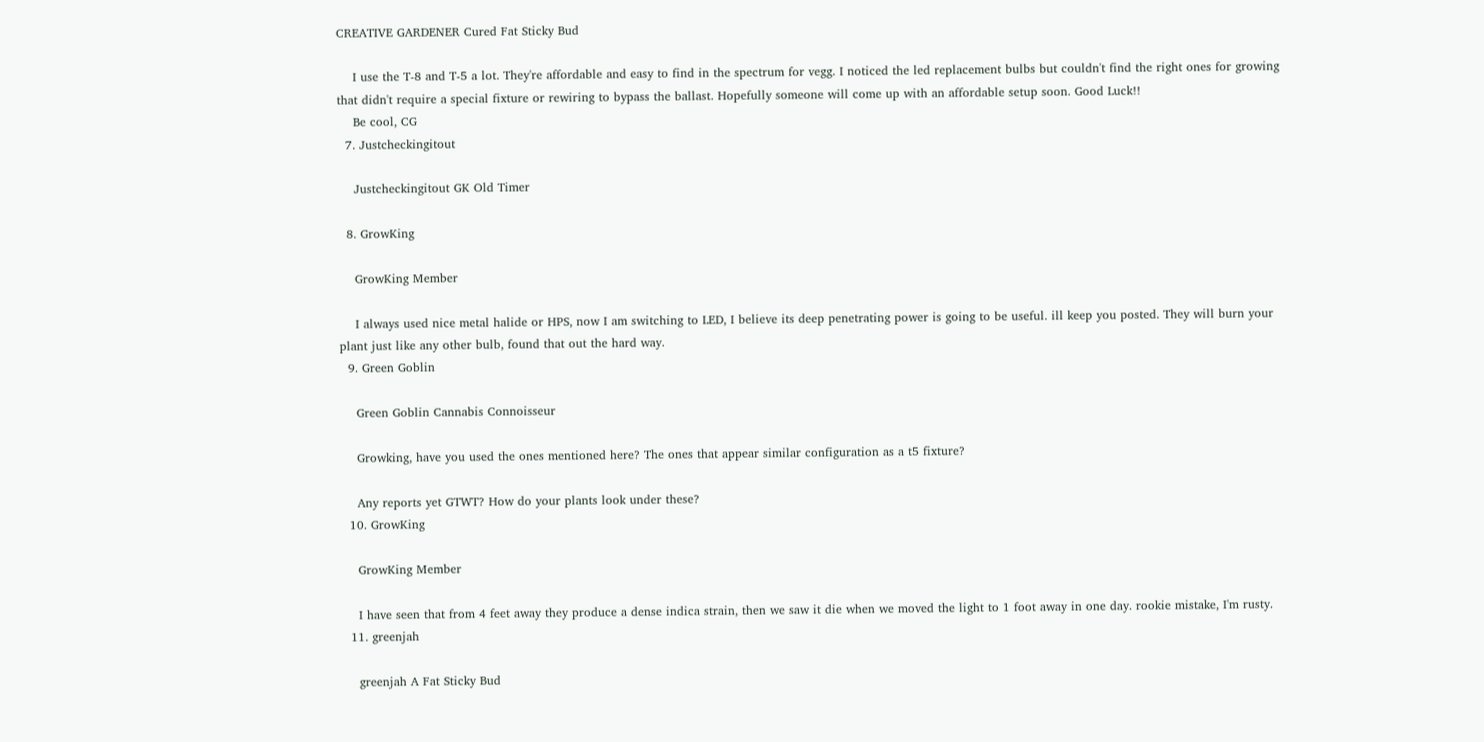CREATIVE GARDENER Cured Fat Sticky Bud

    I use the T-8 and T-5 a lot. They're affordable and easy to find in the spectrum for vegg. I noticed the led replacement bulbs but couldn't find the right ones for growing that didn't require a special fixture or rewiring to bypass the ballast. Hopefully someone will come up with an affordable setup soon. Good Luck!!
    Be cool, CG
  7. Justcheckingitout

    Justcheckingitout GK Old Timer

  8. GrowKing

    GrowKing Member

    I always used nice metal halide or HPS, now I am switching to LED, I believe its deep penetrating power is going to be useful. ill keep you posted. They will burn your plant just like any other bulb, found that out the hard way.
  9. Green Goblin

    Green Goblin Cannabis Connoisseur

    Growking, have you used the ones mentioned here? The ones that appear similar configuration as a t5 fixture?

    Any reports yet GTWT? How do your plants look under these?
  10. GrowKing

    GrowKing Member

    I have seen that from 4 feet away they produce a dense indica strain, then we saw it die when we moved the light to 1 foot away in one day. rookie mistake, I'm rusty.
  11. greenjah

    greenjah A Fat Sticky Bud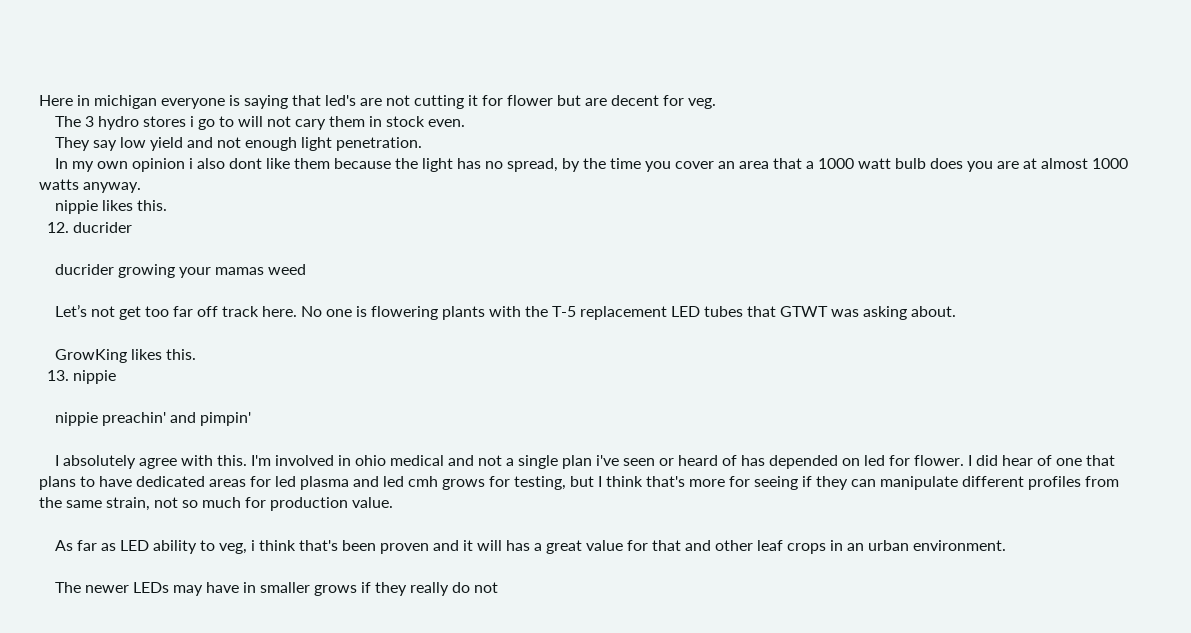Here in michigan everyone is saying that led's are not cutting it for flower but are decent for veg.
    The 3 hydro stores i go to will not cary them in stock even.
    They say low yield and not enough light penetration.
    In my own opinion i also dont like them because the light has no spread, by the time you cover an area that a 1000 watt bulb does you are at almost 1000 watts anyway.
    nippie likes this.
  12. ducrider

    ducrider growing your mamas weed

    Let’s not get too far off track here. No one is flowering plants with the T-5 replacement LED tubes that GTWT was asking about.

    GrowKing likes this.
  13. nippie

    nippie preachin' and pimpin'

    I absolutely agree with this. I'm involved in ohio medical and not a single plan i've seen or heard of has depended on led for flower. I did hear of one that plans to have dedicated areas for led plasma and led cmh grows for testing, but I think that's more for seeing if they can manipulate different profiles from the same strain, not so much for production value.

    As far as LED ability to veg, i think that's been proven and it will has a great value for that and other leaf crops in an urban environment.

    The newer LEDs may have in smaller grows if they really do not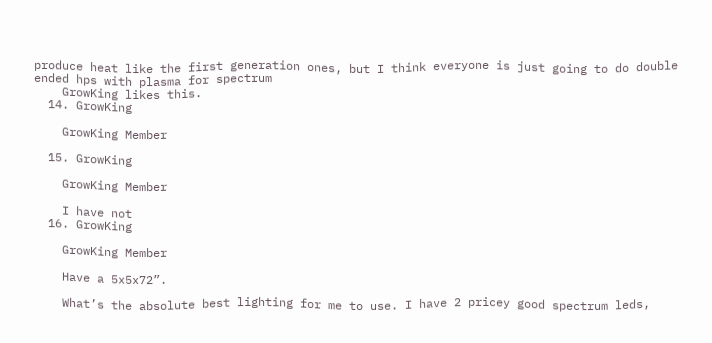produce heat like the first generation ones, but I think everyone is just going to do double ended hps with plasma for spectrum
    GrowKing likes this.
  14. GrowKing

    GrowKing Member

  15. GrowKing

    GrowKing Member

    I have not
  16. GrowKing

    GrowKing Member

    Have a 5x5x72”.

    What’s the absolute best lighting for me to use. I have 2 pricey good spectrum leds,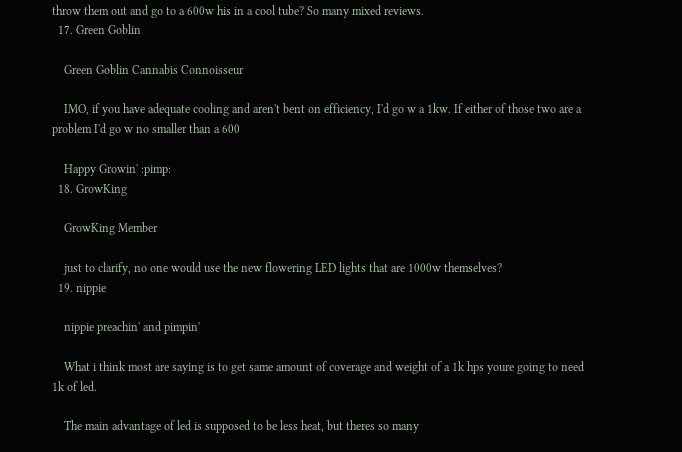throw them out and go to a 600w his in a cool tube? So many mixed reviews.
  17. Green Goblin

    Green Goblin Cannabis Connoisseur

    IMO, if you have adequate cooling and aren't bent on efficiency, I'd go w a 1kw. If either of those two are a problem I'd go w no smaller than a 600

    Happy Growin' :pimp:
  18. GrowKing

    GrowKing Member

    just to clarify, no one would use the new flowering LED lights that are 1000w themselves?
  19. nippie

    nippie preachin' and pimpin'

    What i think most are saying is to get same amount of coverage and weight of a 1k hps youre going to need 1k of led.

    The main advantage of led is supposed to be less heat, but theres so many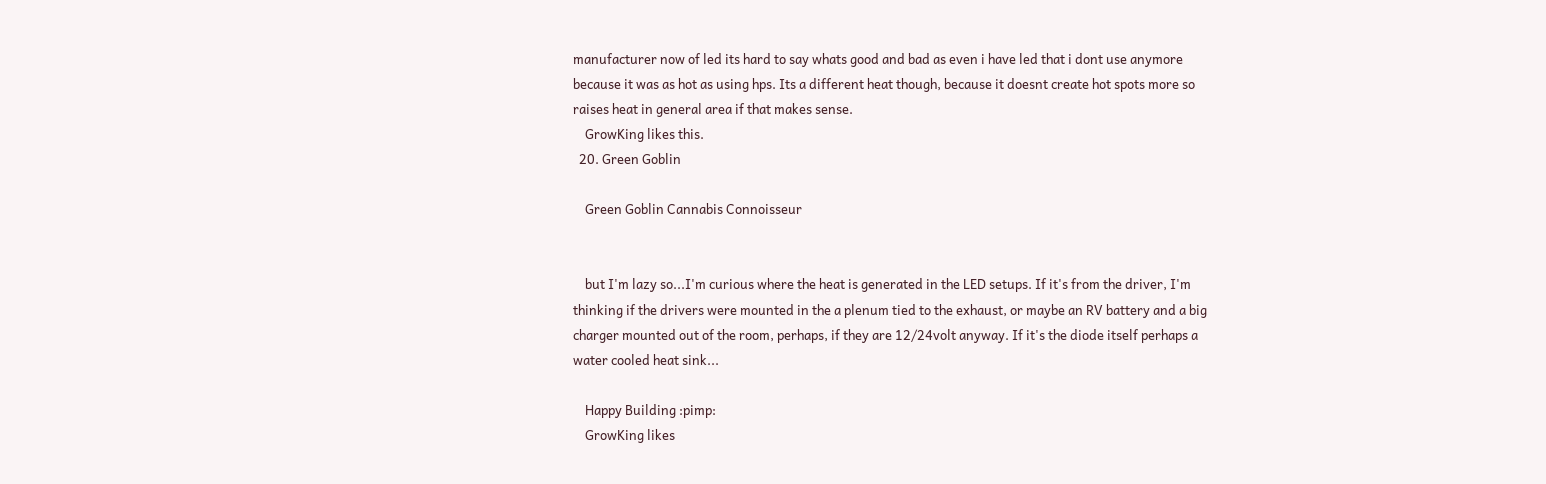manufacturer now of led its hard to say whats good and bad as even i have led that i dont use anymore because it was as hot as using hps. Its a different heat though, because it doesnt create hot spots more so raises heat in general area if that makes sense.
    GrowKing likes this.
  20. Green Goblin

    Green Goblin Cannabis Connoisseur


    but I'm lazy so...I'm curious where the heat is generated in the LED setups. If it's from the driver, I'm thinking if the drivers were mounted in the a plenum tied to the exhaust, or maybe an RV battery and a big charger mounted out of the room, perhaps, if they are 12/24volt anyway. If it's the diode itself perhaps a water cooled heat sink...

    Happy Building :pimp:
    GrowKing likes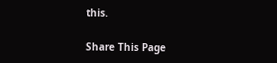this.

Share This Page